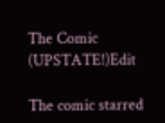The Comic (UPSTATE!)Edit

The comic starred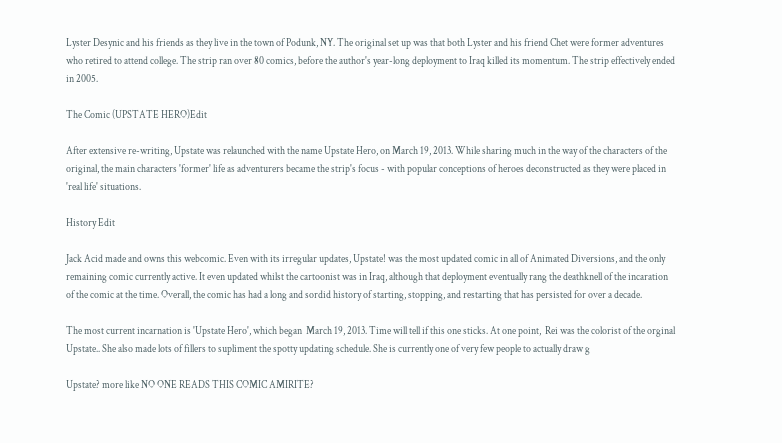Lyster Desynic and his friends as they live in the town of Podunk, NY. The original set up was that both Lyster and his friend Chet were former adventures who retired to attend college. The strip ran over 80 comics, before the author's year-long deployment to Iraq killed its momentum. The strip effectively ended in 2005.

The Comic (UPSTATE HERO)Edit

After extensive re-writing, Upstate was relaunched with the name Upstate Hero, on March 19, 2013. While sharing much in the way of the characters of the original, the main characters 'former' life as adventurers became the strip's focus - with popular conceptions of heroes deconstructed as they were placed in 'real life' situations.

History Edit

Jack Acid made and owns this webcomic. Even with its irregular updates, Upstate! was the most updated comic in all of Animated Diversions, and the only remaining comic currently active. It even updated whilst the cartoonist was in Iraq, although that deployment eventually rang the deathknell of the incaration of the comic at the time. Overall, the comic has had a long and sordid history of starting, stopping, and restarting that has persisted for over a decade.

The most current incarnation is 'Upstate Hero', which began  March 19, 2013. Time will tell if this one sticks. At one point,  Rei was the colorist of the orginal Upstate.. She also made lots of fillers to supliment the spotty updating schedule. She is currently one of very few people to actually draw g

Upstate? more like NO ONE READS THIS COMIC AMIRITE?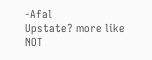-Afal
Upstate? more like NOT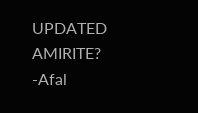UPDATED AMIRITE? -Afal